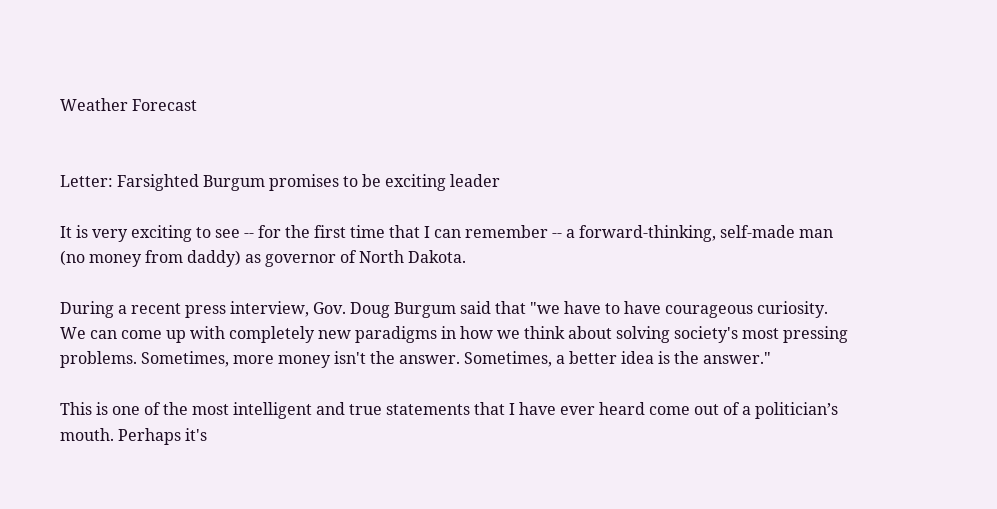Weather Forecast


Letter: Farsighted Burgum promises to be exciting leader

It is very exciting to see -- for the first time that I can remember -- a forward-thinking, self-made man (no money from daddy) as governor of North Dakota.

During a recent press interview, Gov. Doug Burgum said that "we have to have courageous curiosity. We can come up with completely new paradigms in how we think about solving society's most pressing problems. Sometimes, more money isn't the answer. Sometimes, a better idea is the answer."

This is one of the most intelligent and true statements that I have ever heard come out of a politician’s mouth. Perhaps it's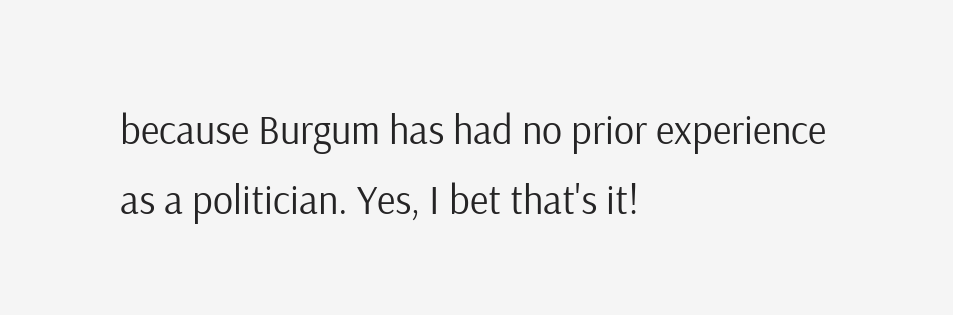because Burgum has had no prior experience as a politician. Yes, I bet that's it!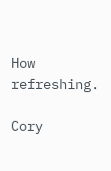How refreshing.

Cory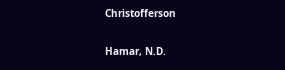Christofferson

Hamar, N.D.